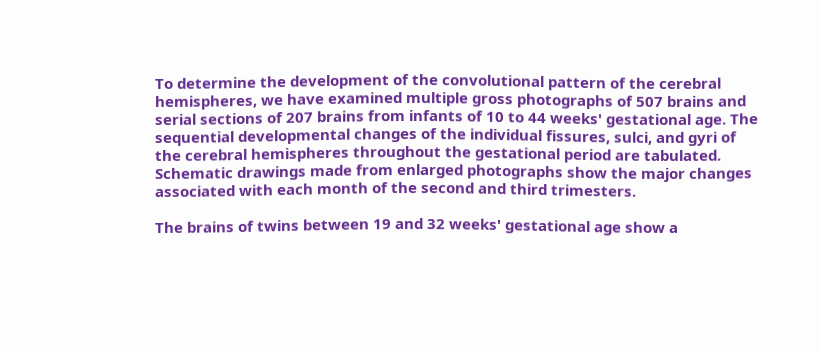To determine the development of the convolutional pattern of the cerebral hemispheres, we have examined multiple gross photographs of 507 brains and serial sections of 207 brains from infants of 10 to 44 weeks' gestational age. The sequential developmental changes of the individual fissures, sulci, and gyri of the cerebral hemispheres throughout the gestational period are tabulated. Schematic drawings made from enlarged photographs show the major changes associated with each month of the second and third trimesters.

The brains of twins between 19 and 32 weeks' gestational age show a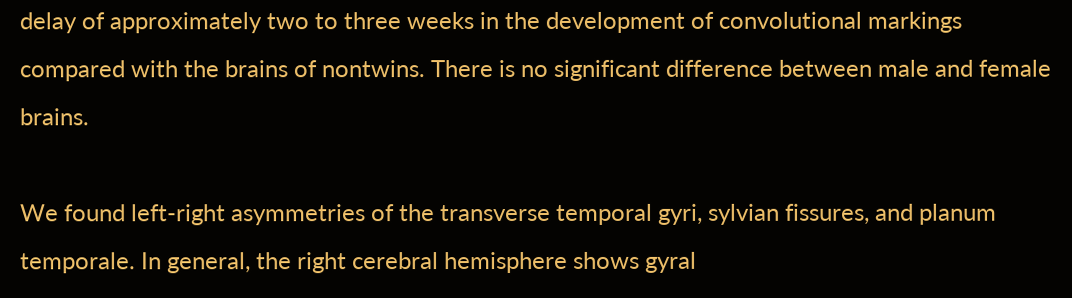delay of approximately two to three weeks in the development of convolutional markings compared with the brains of nontwins. There is no significant difference between male and female brains.

We found left-right asymmetries of the transverse temporal gyri, sylvian fissures, and planum temporale. In general, the right cerebral hemisphere shows gyral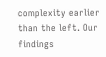complexity earlier than the left. Our findings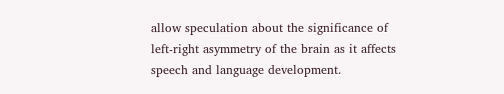allow speculation about the significance of left-right asymmetry of the brain as it affects speech and language development.